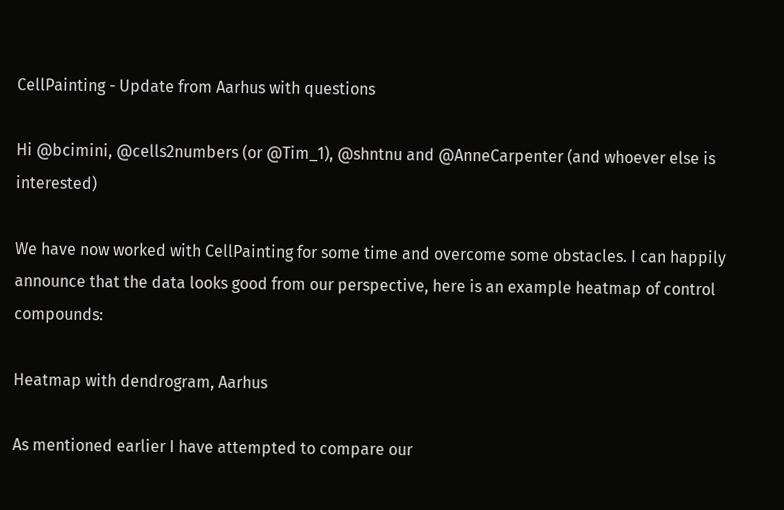CellPainting - Update from Aarhus with questions

Hi @bcimini, @cells2numbers (or @Tim_1), @shntnu and @AnneCarpenter (and whoever else is interested)

We have now worked with CellPainting for some time and overcome some obstacles. I can happily announce that the data looks good from our perspective, here is an example heatmap of control compounds:

Heatmap with dendrogram, Aarhus

As mentioned earlier I have attempted to compare our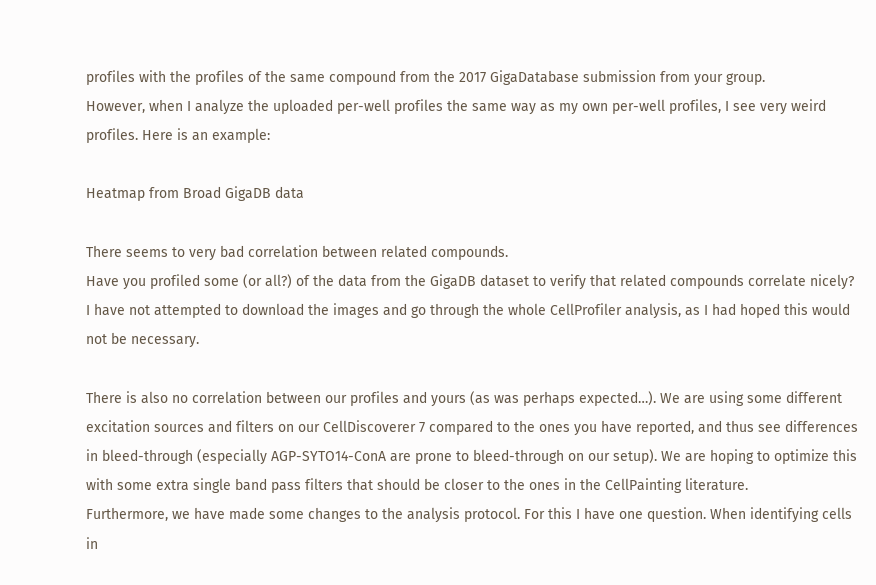profiles with the profiles of the same compound from the 2017 GigaDatabase submission from your group.
However, when I analyze the uploaded per-well profiles the same way as my own per-well profiles, I see very weird profiles. Here is an example:

Heatmap from Broad GigaDB data

There seems to very bad correlation between related compounds.
Have you profiled some (or all?) of the data from the GigaDB dataset to verify that related compounds correlate nicely?
I have not attempted to download the images and go through the whole CellProfiler analysis, as I had hoped this would not be necessary.

There is also no correlation between our profiles and yours (as was perhaps expected…). We are using some different excitation sources and filters on our CellDiscoverer 7 compared to the ones you have reported, and thus see differences in bleed-through (especially AGP-SYTO14-ConA are prone to bleed-through on our setup). We are hoping to optimize this with some extra single band pass filters that should be closer to the ones in the CellPainting literature.
Furthermore, we have made some changes to the analysis protocol. For this I have one question. When identifying cells in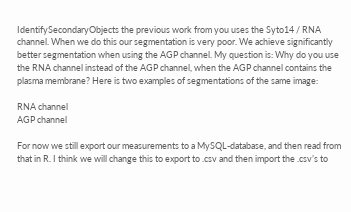IdentifySecondaryObjects the previous work from you uses the Syto14 / RNA channel. When we do this our segmentation is very poor. We achieve significantly better segmentation when using the AGP channel. My question is: Why do you use the RNA channel instead of the AGP channel, when the AGP channel contains the plasma membrane? Here is two examples of segmentations of the same image:

RNA channel
AGP channel

For now we still export our measurements to a MySQL-database, and then read from that in R. I think we will change this to export to .csv and then import the .csv’s to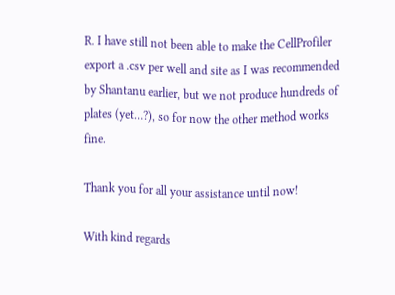R. I have still not been able to make the CellProfiler export a .csv per well and site as I was recommended by Shantanu earlier, but we not produce hundreds of plates (yet…?), so for now the other method works fine.

Thank you for all your assistance until now!

With kind regards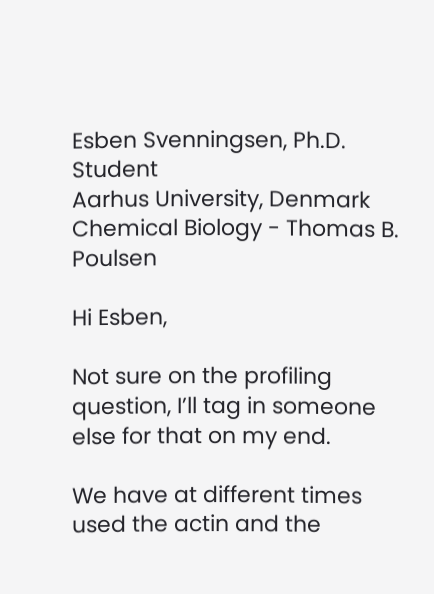Esben Svenningsen, Ph.D. Student
Aarhus University, Denmark
Chemical Biology - Thomas B. Poulsen

Hi Esben,

Not sure on the profiling question, I’ll tag in someone else for that on my end.

We have at different times used the actin and the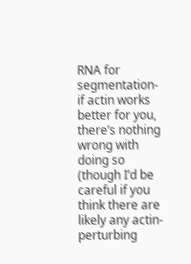RNA for segmentation- if actin works better for you, there’s nothing wrong with doing so (though I’d be careful if you think there are likely any actin-perturbing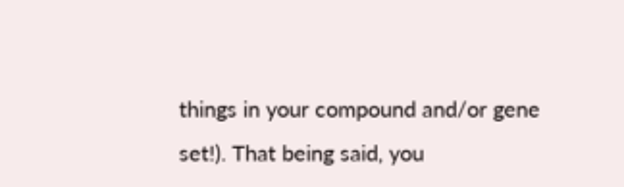things in your compound and/or gene set!). That being said, you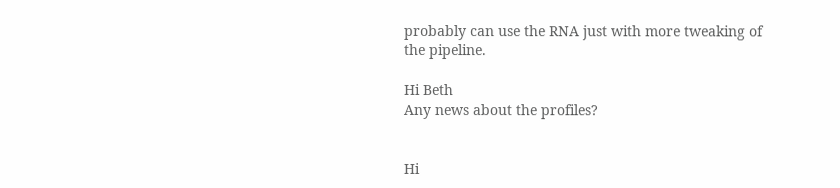probably can use the RNA just with more tweaking of the pipeline.

Hi Beth
Any news about the profiles?


Hi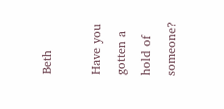Beth

Have you gotten a hold of someone?